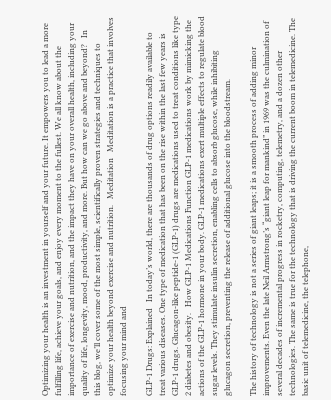Optimizing your health is an investment in yourself and your future. It empowers you to lead a more fulfilling life, achieve your goals, and enjoy every moment to the fullest. We all know about the importance of exercise and nutrition, and the impact they have on your overall health, including your quality of life, longevity, mood, productivity, and more. But how can we go above and beyond?   In this blog, we’ll cover some of the most simple, scientifically proven strategies and techniques to optimize your health beyond exercise and nutrition.   Meditation   Meditation is a practice that involves focusing your mind and

GLP-1 Drugs: Explained   In today’s world, there are thousands of drug options readily available to treat various diseases. One type of medication that has been on the rise within the last few years is GLP-1 drugs. Glucagon-like peptide-1 (GLP-1) drugs are medications used to treat conditions like type 2 diabetes and obesity.   How GLP-1 Medications Function GLP-1 medications work by mimicking the actions of the GLP-1 hormone in your body. GLP-1 medications exert multiple effects to regulate blood sugar levels. They stimulate insulin secretion, enabling cells to absorb glucose, while inhibiting glucagon secretion, preventing the release of additional glucose into the bloodstream.

The history of technology is not a series of giant leaps; it is a smooth process of adding minor improvements. Even the late Neil Armstrong’s “giant leap for mankind” in 1969 was the culmination of several decades of incremental progress in rocketry, computing, telemetry, and a dozen other technologies. The same is true for the technology that is driving the current boom in telemedicine. The basic unit of telemedicine, the telephone,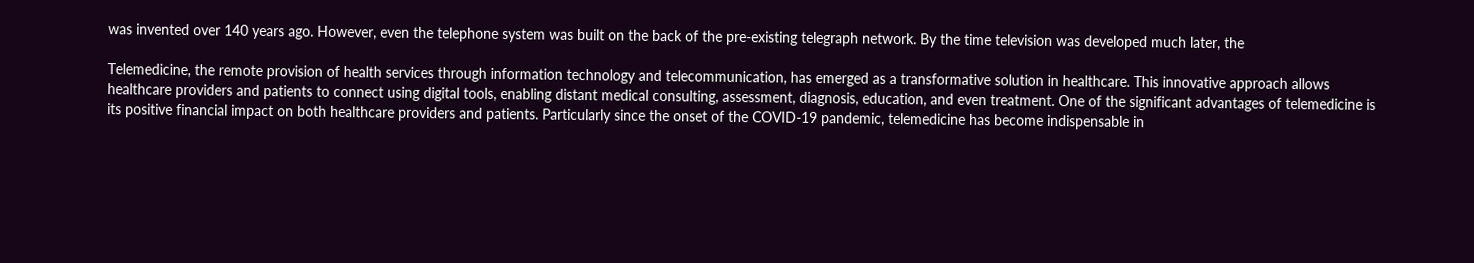was invented over 140 years ago. However, even the telephone system was built on the back of the pre-existing telegraph network. By the time television was developed much later, the

Telemedicine, the remote provision of health services through information technology and telecommunication, has emerged as a transformative solution in healthcare. This innovative approach allows healthcare providers and patients to connect using digital tools, enabling distant medical consulting, assessment, diagnosis, education, and even treatment. One of the significant advantages of telemedicine is its positive financial impact on both healthcare providers and patients. Particularly since the onset of the COVID-19 pandemic, telemedicine has become indispensable in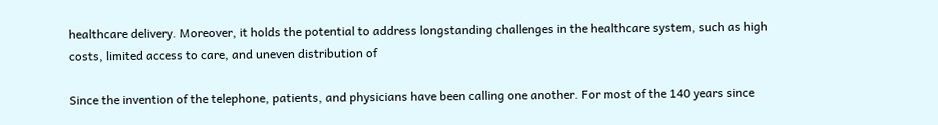healthcare delivery. Moreover, it holds the potential to address longstanding challenges in the healthcare system, such as high costs, limited access to care, and uneven distribution of

Since the invention of the telephone, patients, and physicians have been calling one another. For most of the 140 years since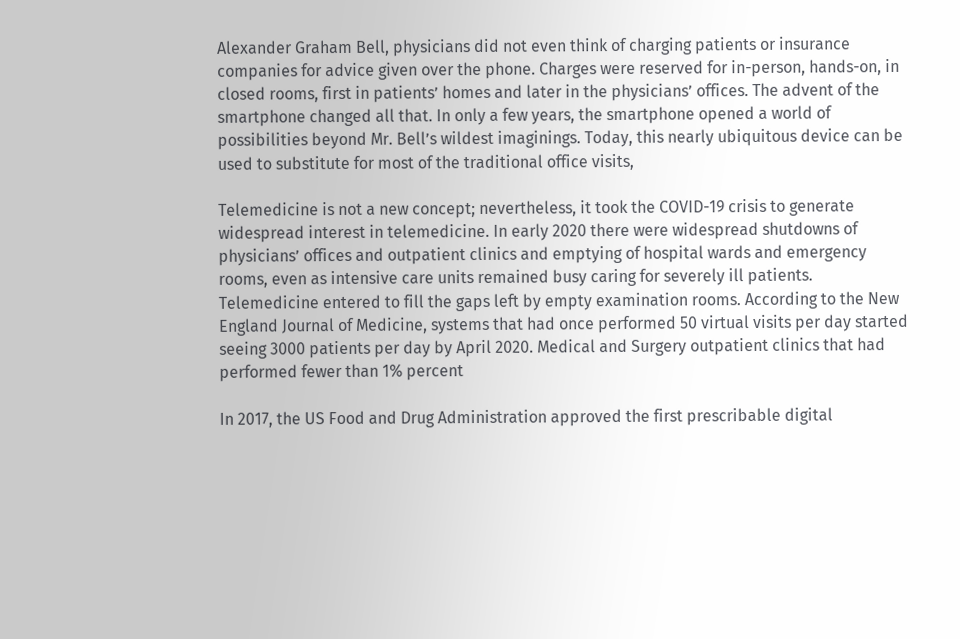Alexander Graham Bell, physicians did not even think of charging patients or insurance companies for advice given over the phone. Charges were reserved for in-person, hands-on, in closed rooms, first in patients’ homes and later in the physicians’ offices. The advent of the smartphone changed all that. In only a few years, the smartphone opened a world of possibilities beyond Mr. Bell’s wildest imaginings. Today, this nearly ubiquitous device can be used to substitute for most of the traditional office visits,

Telemedicine is not a new concept; nevertheless, it took the COVID-19 crisis to generate widespread interest in telemedicine. In early 2020 there were widespread shutdowns of physicians’ offices and outpatient clinics and emptying of hospital wards and emergency rooms, even as intensive care units remained busy caring for severely ill patients. Telemedicine entered to fill the gaps left by empty examination rooms. According to the New England Journal of Medicine, systems that had once performed 50 virtual visits per day started seeing 3000 patients per day by April 2020. Medical and Surgery outpatient clinics that had performed fewer than 1% percent

In 2017, the US Food and Drug Administration approved the first prescribable digital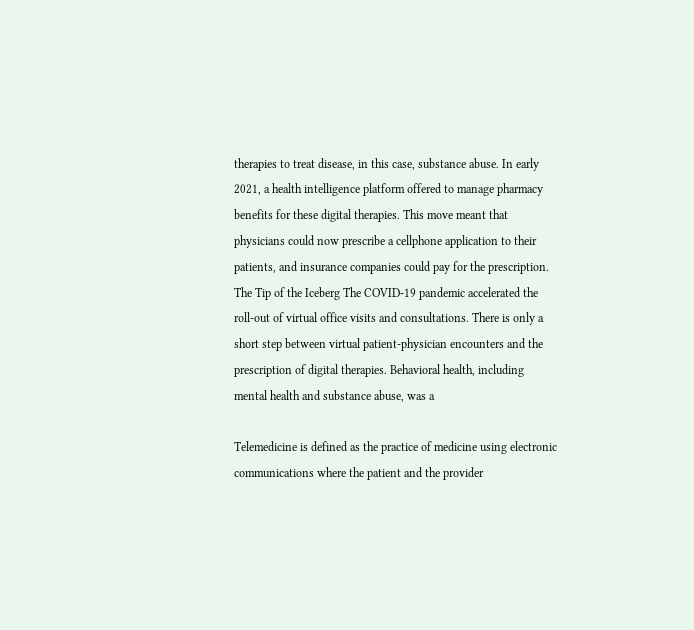therapies to treat disease, in this case, substance abuse. In early 2021, a health intelligence platform offered to manage pharmacy benefits for these digital therapies. This move meant that physicians could now prescribe a cellphone application to their patients, and insurance companies could pay for the prescription. The Tip of the Iceberg The COVID-19 pandemic accelerated the roll-out of virtual office visits and consultations. There is only a short step between virtual patient-physician encounters and the prescription of digital therapies. Behavioral health, including mental health and substance abuse, was a

Telemedicine is defined as the practice of medicine using electronic communications where the patient and the provider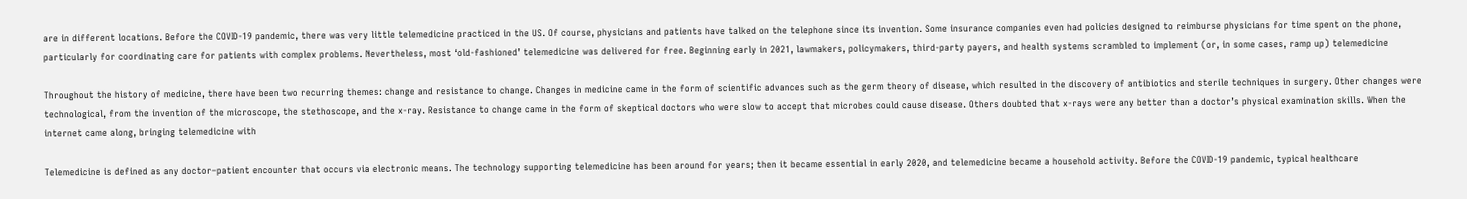are in different locations. Before the COVID-19 pandemic, there was very little telemedicine practiced in the US. Of course, physicians and patients have talked on the telephone since its invention. Some insurance companies even had policies designed to reimburse physicians for time spent on the phone, particularly for coordinating care for patients with complex problems. Nevertheless, most ‘old-fashioned’ telemedicine was delivered for free. Beginning early in 2021, lawmakers, policymakers, third-party payers, and health systems scrambled to implement (or, in some cases, ramp up) telemedicine

Throughout the history of medicine, there have been two recurring themes: change and resistance to change. Changes in medicine came in the form of scientific advances such as the germ theory of disease, which resulted in the discovery of antibiotics and sterile techniques in surgery. Other changes were technological, from the invention of the microscope, the stethoscope, and the x-ray. Resistance to change came in the form of skeptical doctors who were slow to accept that microbes could cause disease. Others doubted that x-rays were any better than a doctor’s physical examination skills. When the internet came along, bringing telemedicine with

Telemedicine is defined as any doctor–patient encounter that occurs via electronic means. The technology supporting telemedicine has been around for years; then it became essential in early 2020, and telemedicine became a household activity. Before the COVID-19 pandemic, typical healthcare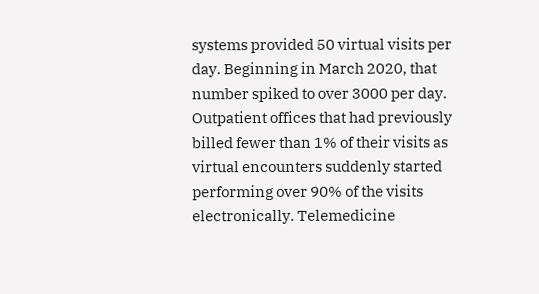systems provided 50 virtual visits per day. Beginning in March 2020, that number spiked to over 3000 per day. Outpatient offices that had previously billed fewer than 1% of their visits as virtual encounters suddenly started performing over 90% of the visits electronically. Telemedicine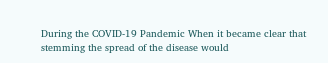During the COVID-19 Pandemic When it became clear that stemming the spread of the disease would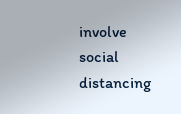involve social distancing